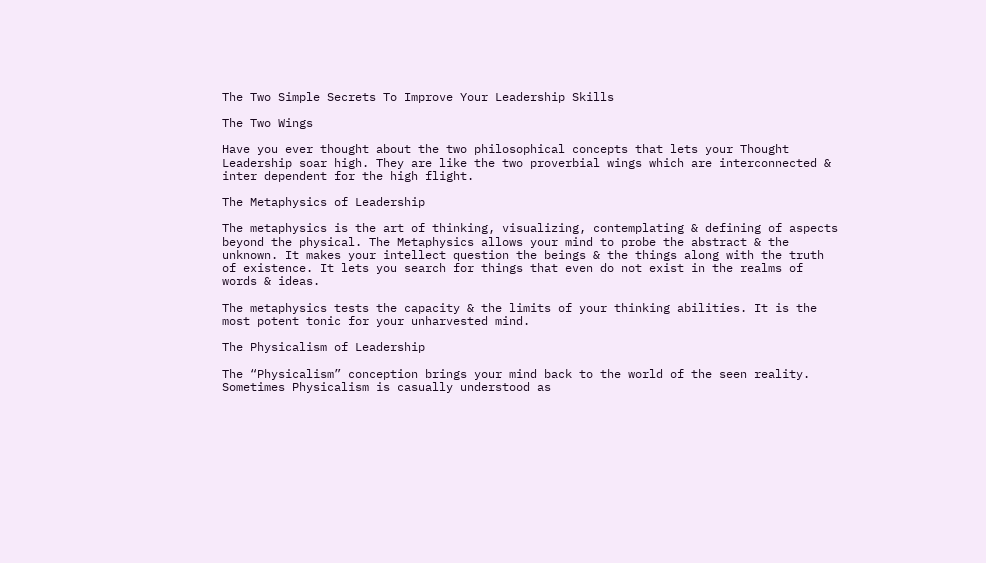The Two Simple Secrets To Improve Your Leadership Skills

The Two Wings

Have you ever thought about the two philosophical concepts that lets your Thought Leadership soar high. They are like the two proverbial wings which are interconnected & inter dependent for the high flight.

The Metaphysics of Leadership

The metaphysics is the art of thinking, visualizing, contemplating & defining of aspects beyond the physical. The Metaphysics allows your mind to probe the abstract & the unknown. It makes your intellect question the beings & the things along with the truth of existence. It lets you search for things that even do not exist in the realms of words & ideas.

The metaphysics tests the capacity & the limits of your thinking abilities. It is the most potent tonic for your unharvested mind.

The Physicalism of Leadership

The “Physicalism” conception brings your mind back to the world of the seen reality. Sometimes Physicalism is casually understood as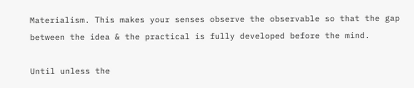Materialism. This makes your senses observe the observable so that the gap between the idea & the practical is fully developed before the mind.

Until unless the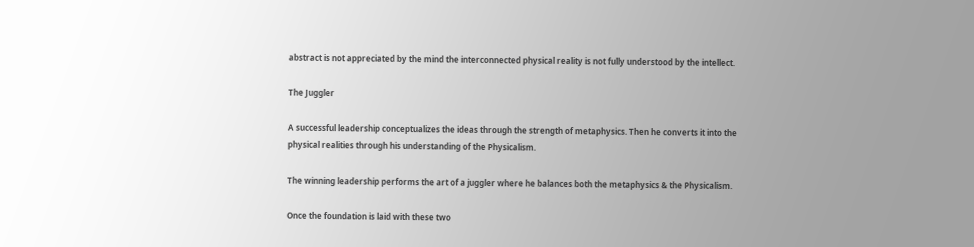abstract is not appreciated by the mind the interconnected physical reality is not fully understood by the intellect.

The Juggler

A successful leadership conceptualizes the ideas through the strength of metaphysics. Then he converts it into the physical realities through his understanding of the Physicalism.

The winning leadership performs the art of a juggler where he balances both the metaphysics & the Physicalism.

Once the foundation is laid with these two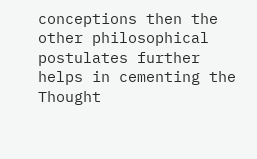conceptions then the other philosophical postulates further helps in cementing the Thought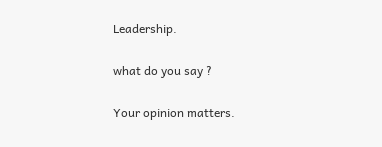Leadership.

what do you say ?

Your opinion matters.